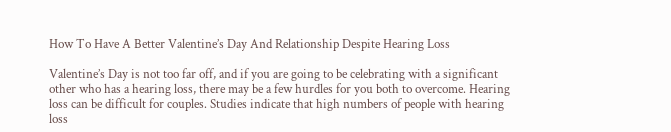How To Have A Better Valentine’s Day And Relationship Despite Hearing Loss

Valentine’s Day is not too far off, and if you are going to be celebrating with a significant other who has a hearing loss, there may be a few hurdles for you both to overcome. Hearing loss can be difficult for couples. Studies indicate that high numbers of people with hearing loss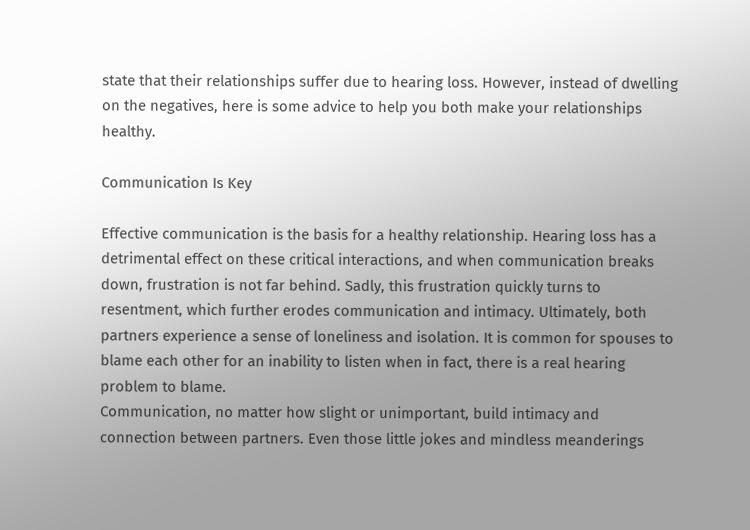state that their relationships suffer due to hearing loss. However, instead of dwelling on the negatives, here is some advice to help you both make your relationships healthy.

Communication Is Key

Effective communication is the basis for a healthy relationship. Hearing loss has a detrimental effect on these critical interactions, and when communication breaks down, frustration is not far behind. Sadly, this frustration quickly turns to resentment, which further erodes communication and intimacy. Ultimately, both partners experience a sense of loneliness and isolation. It is common for spouses to blame each other for an inability to listen when in fact, there is a real hearing problem to blame.
Communication, no matter how slight or unimportant, build intimacy and connection between partners. Even those little jokes and mindless meanderings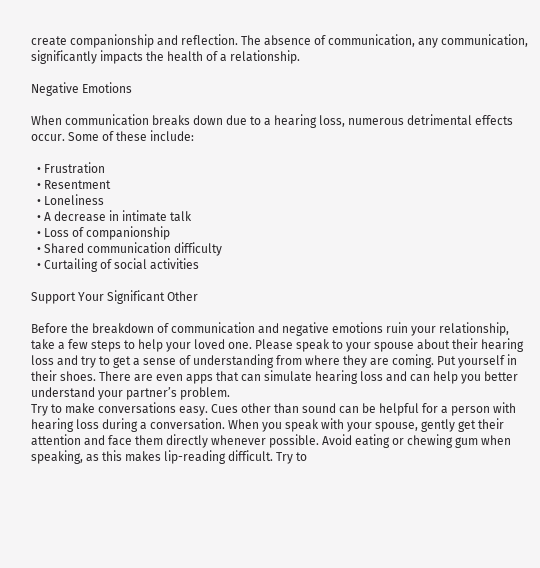create companionship and reflection. The absence of communication, any communication, significantly impacts the health of a relationship.

Negative Emotions

When communication breaks down due to a hearing loss, numerous detrimental effects occur. Some of these include:

  • Frustration
  • Resentment
  • Loneliness
  • A decrease in intimate talk
  • Loss of companionship
  • Shared communication difficulty
  • Curtailing of social activities

Support Your Significant Other

Before the breakdown of communication and negative emotions ruin your relationship, take a few steps to help your loved one. Please speak to your spouse about their hearing loss and try to get a sense of understanding from where they are coming. Put yourself in their shoes. There are even apps that can simulate hearing loss and can help you better understand your partner’s problem.
Try to make conversations easy. Cues other than sound can be helpful for a person with hearing loss during a conversation. When you speak with your spouse, gently get their attention and face them directly whenever possible. Avoid eating or chewing gum when speaking, as this makes lip-reading difficult. Try to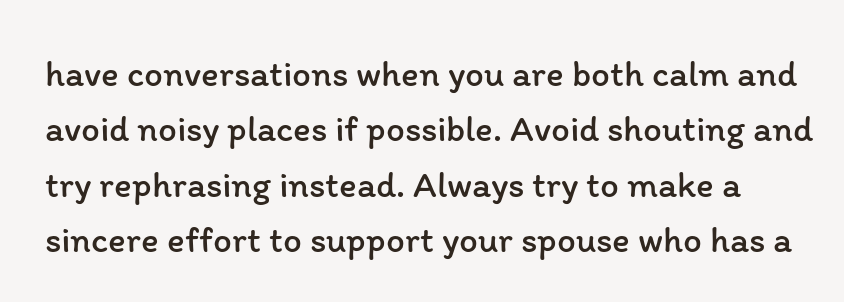have conversations when you are both calm and avoid noisy places if possible. Avoid shouting and try rephrasing instead. Always try to make a sincere effort to support your spouse who has a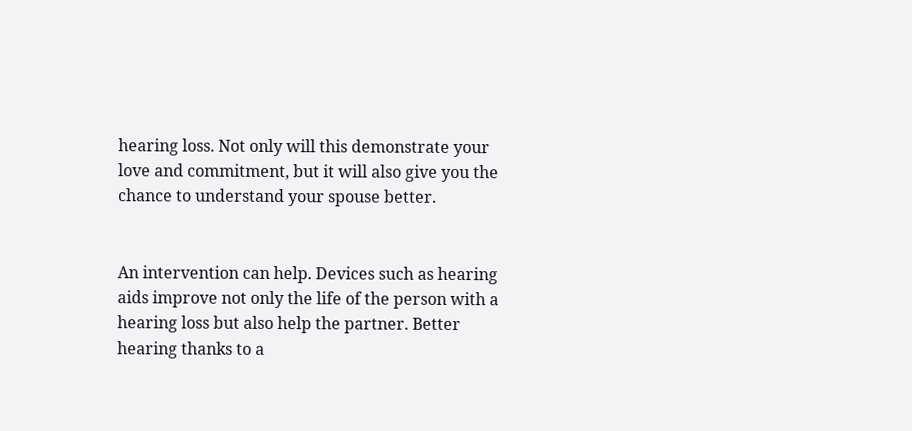hearing loss. Not only will this demonstrate your love and commitment, but it will also give you the chance to understand your spouse better.


An intervention can help. Devices such as hearing aids improve not only the life of the person with a hearing loss but also help the partner. Better hearing thanks to a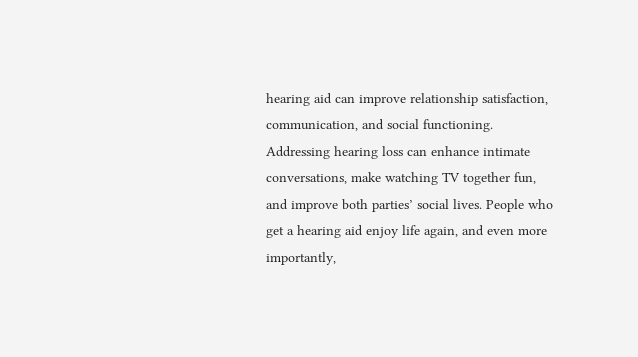hearing aid can improve relationship satisfaction, communication, and social functioning. Addressing hearing loss can enhance intimate conversations, make watching TV together fun, and improve both parties’ social lives. People who get a hearing aid enjoy life again, and even more importantly,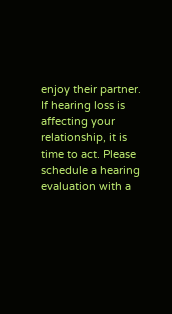enjoy their partner.
If hearing loss is affecting your relationship, it is time to act. Please schedule a hearing evaluation with a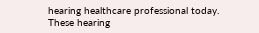hearing healthcare professional today. These hearing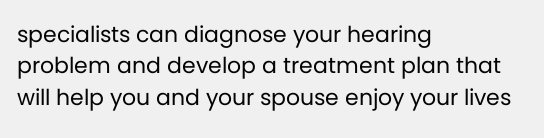specialists can diagnose your hearing problem and develop a treatment plan that will help you and your spouse enjoy your lives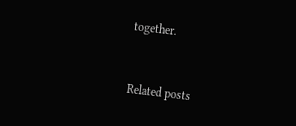together.


Related posts